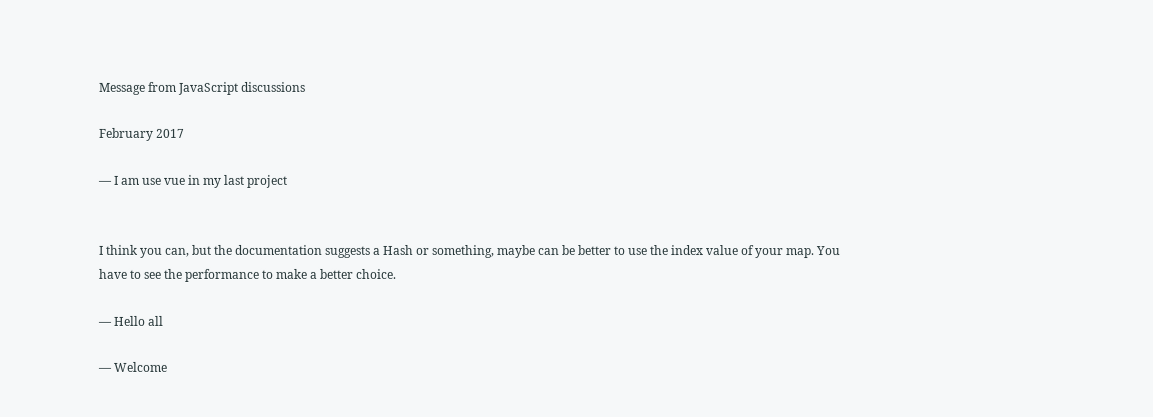Message from JavaScript discussions

February 2017

— I am use vue in my last project


I think you can, but the documentation suggests a Hash or something, maybe can be better to use the index value of your map. You have to see the performance to make a better choice.

— Hello all

— Welcome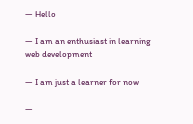— Hello

— I am an enthusiast in learning web development

— I am just a learner for now

—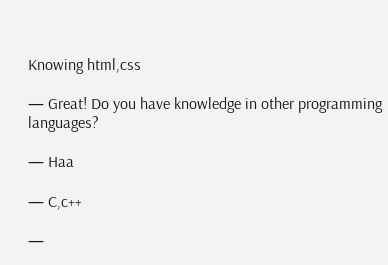Knowing html,css

— Great! Do you have knowledge in other programming languages?

— Haa

— C,c++

—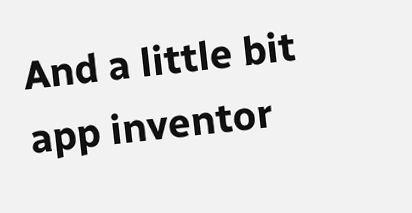And a little bit app inventor